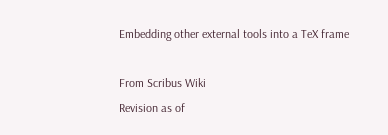Embedding other external tools into a TeX frame

From Scribus Wiki
Revision as of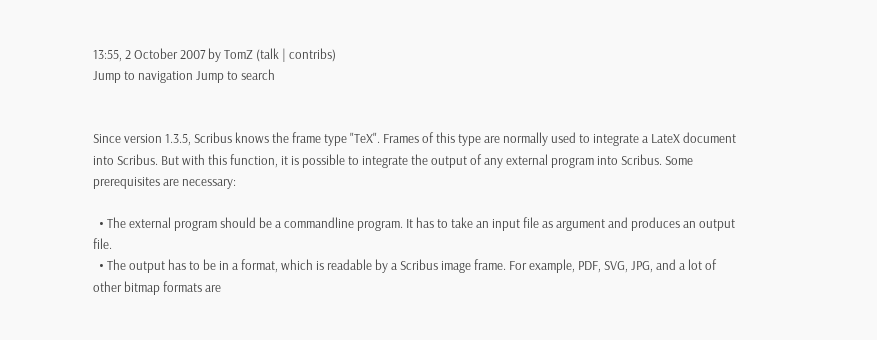13:55, 2 October 2007 by TomZ (talk | contribs)
Jump to navigation Jump to search


Since version 1.3.5, Scribus knows the frame type "TeX". Frames of this type are normally used to integrate a LateX document into Scribus. But with this function, it is possible to integrate the output of any external program into Scribus. Some prerequisites are necessary:

  • The external program should be a commandline program. It has to take an input file as argument and produces an output file.
  • The output has to be in a format, which is readable by a Scribus image frame. For example, PDF, SVG, JPG, and a lot of other bitmap formats are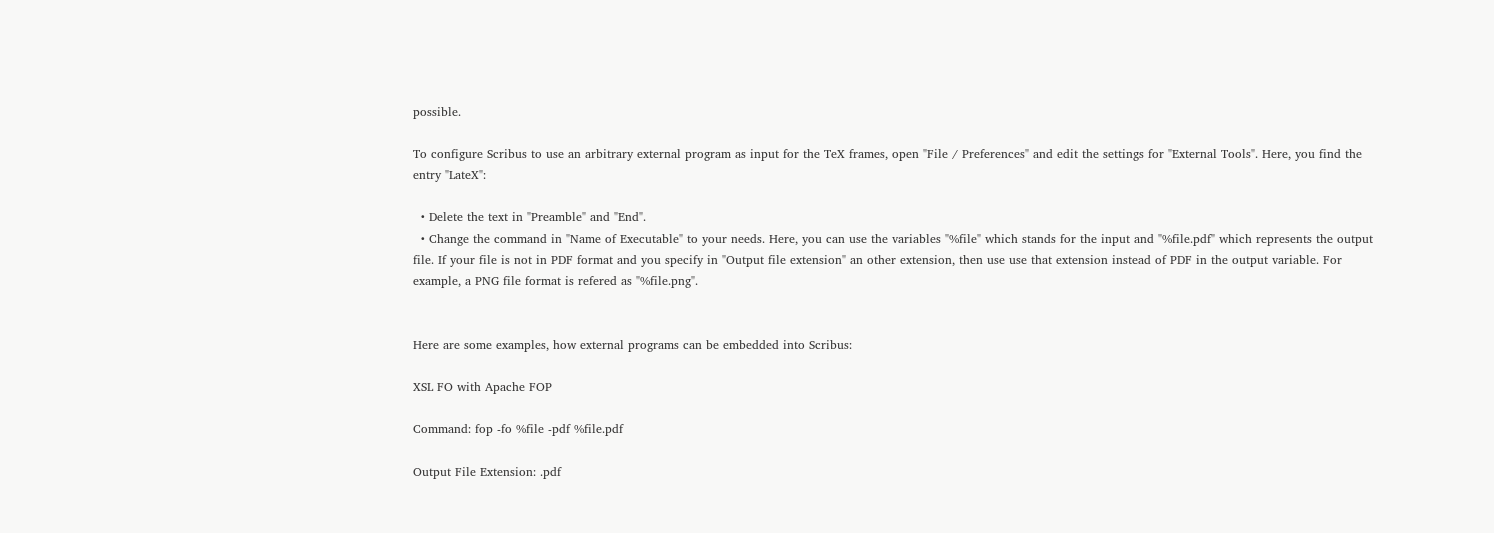possible.

To configure Scribus to use an arbitrary external program as input for the TeX frames, open "File / Preferences" and edit the settings for "External Tools". Here, you find the entry "LateX":

  • Delete the text in "Preamble" and "End".
  • Change the command in "Name of Executable" to your needs. Here, you can use the variables "%file" which stands for the input and "%file.pdf" which represents the output file. If your file is not in PDF format and you specify in "Output file extension" an other extension, then use use that extension instead of PDF in the output variable. For example, a PNG file format is refered as "%file.png".


Here are some examples, how external programs can be embedded into Scribus:

XSL FO with Apache FOP

Command: fop -fo %file -pdf %file.pdf

Output File Extension: .pdf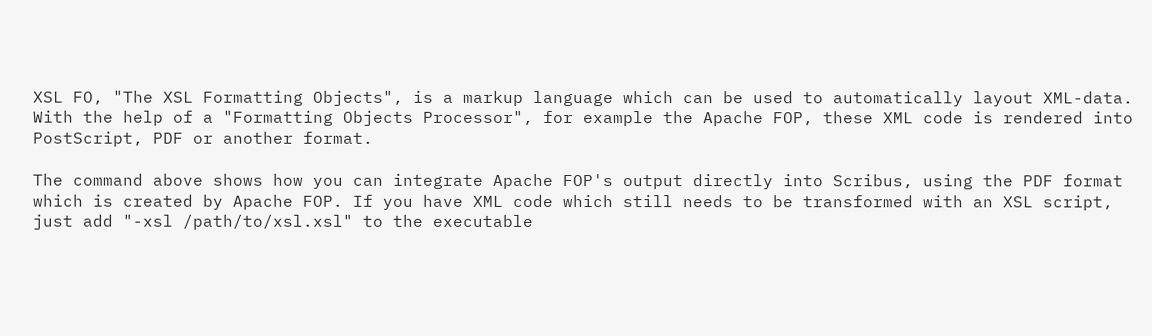XSL FO, "The XSL Formatting Objects", is a markup language which can be used to automatically layout XML-data. With the help of a "Formatting Objects Processor", for example the Apache FOP, these XML code is rendered into PostScript, PDF or another format.

The command above shows how you can integrate Apache FOP's output directly into Scribus, using the PDF format which is created by Apache FOP. If you have XML code which still needs to be transformed with an XSL script, just add "-xsl /path/to/xsl.xsl" to the executable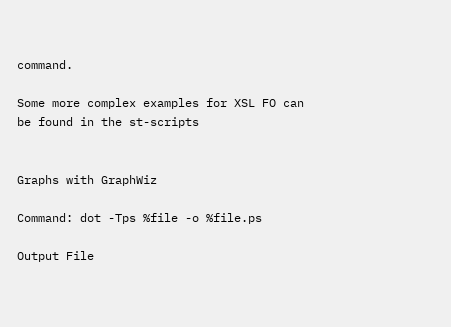command.

Some more complex examples for XSL FO can be found in the st-scripts


Graphs with GraphWiz

Command: dot -Tps %file -o %file.ps

Output File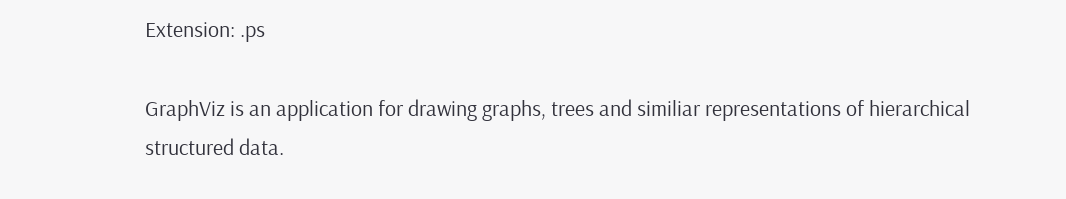Extension: .ps

GraphViz is an application for drawing graphs, trees and similiar representations of hierarchical structured data.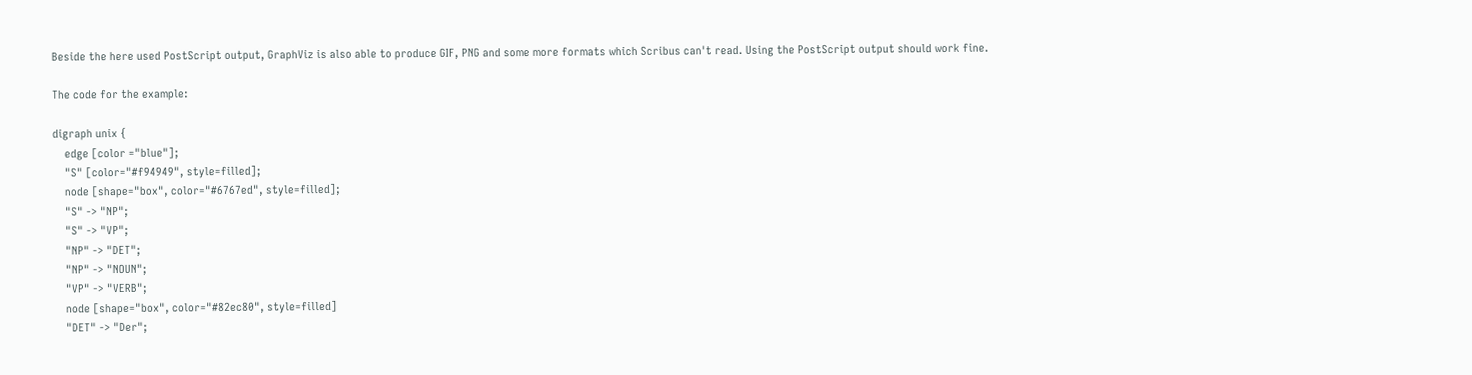Beside the here used PostScript output, GraphViz is also able to produce GIF, PNG and some more formats which Scribus can't read. Using the PostScript output should work fine.

The code for the example:

digraph unix {
    edge [color ="blue"];
    "S" [color="#f94949", style=filled];
    node [shape="box", color="#6767ed", style=filled];
    "S" -> "NP";
    "S" -> "VP";
    "NP" -> "DET";
    "NP" -> "NOUN";
    "VP" -> "VERB";
    node [shape="box", color="#82ec80", style=filled]
    "DET" -> "Der";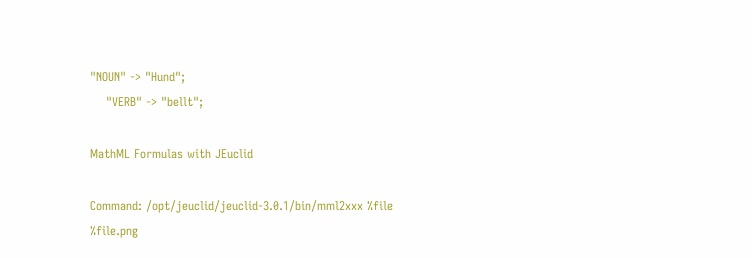"NOUN" -> "Hund";
    "VERB" -> "bellt";

MathML Formulas with JEuclid

Command: /opt/jeuclid/jeuclid-3.0.1/bin/mml2xxx %file %file.png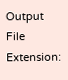Output File Extension: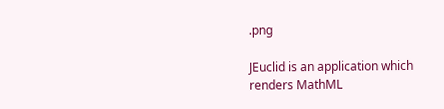.png

JEuclid is an application which renders MathML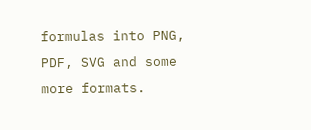formulas into PNG, PDF, SVG and some more formats.